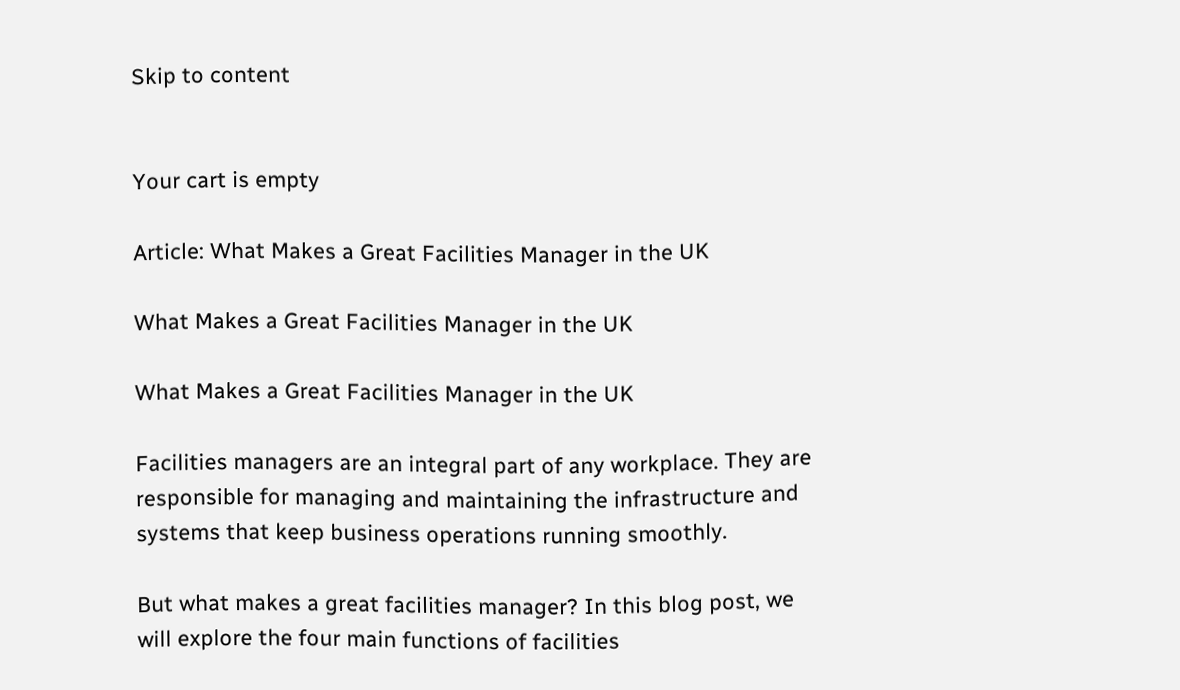Skip to content


Your cart is empty

Article: What Makes a Great Facilities Manager in the UK

What Makes a Great Facilities Manager in the UK

What Makes a Great Facilities Manager in the UK

Facilities managers are an integral part of any workplace. They are responsible for managing and maintaining the infrastructure and systems that keep business operations running smoothly.

But what makes a great facilities manager? In this blog post, we will explore the four main functions of facilities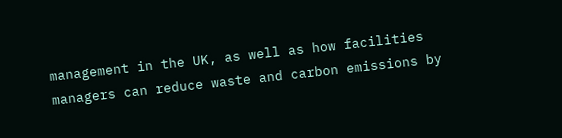management in the UK, as well as how facilities managers can reduce waste and carbon emissions by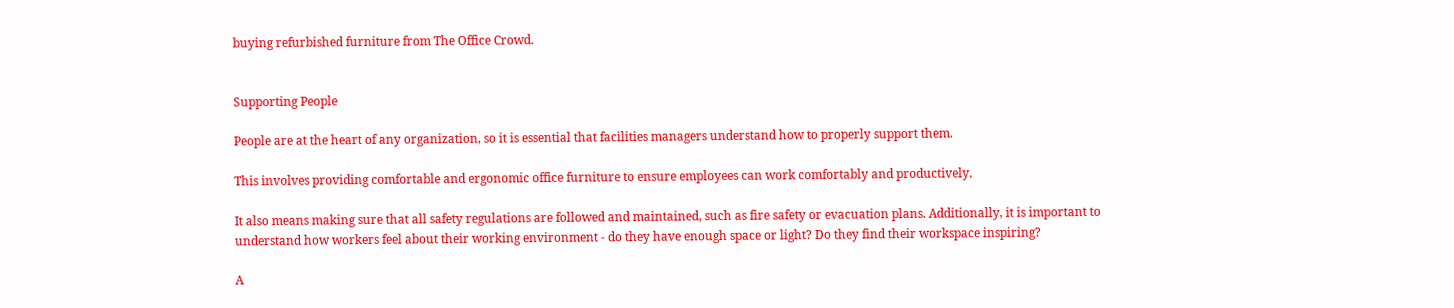buying refurbished furniture from The Office Crowd.


Supporting People

People are at the heart of any organization, so it is essential that facilities managers understand how to properly support them.

This involves providing comfortable and ergonomic office furniture to ensure employees can work comfortably and productively.

It also means making sure that all safety regulations are followed and maintained, such as fire safety or evacuation plans. Additionally, it is important to understand how workers feel about their working environment - do they have enough space or light? Do they find their workspace inspiring?

A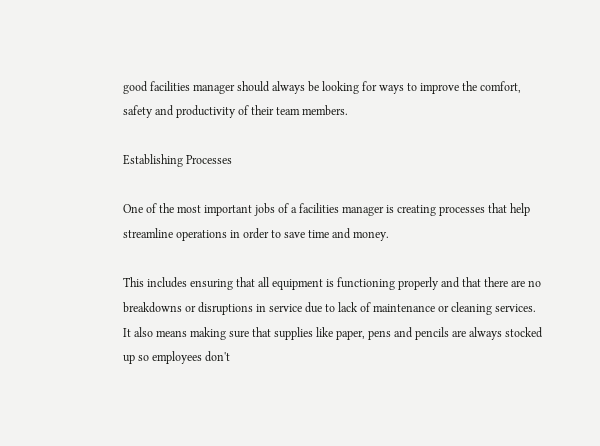good facilities manager should always be looking for ways to improve the comfort, safety and productivity of their team members.

Establishing Processes

One of the most important jobs of a facilities manager is creating processes that help streamline operations in order to save time and money.

This includes ensuring that all equipment is functioning properly and that there are no breakdowns or disruptions in service due to lack of maintenance or cleaning services. It also means making sure that supplies like paper, pens and pencils are always stocked up so employees don't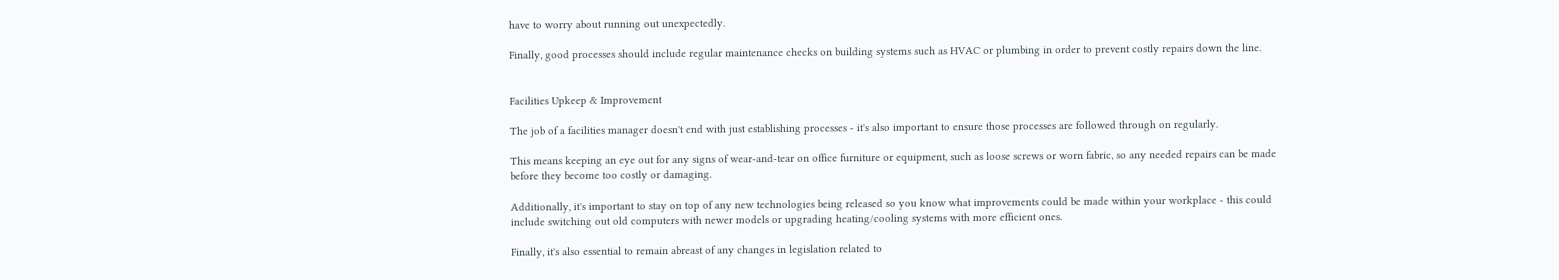have to worry about running out unexpectedly.

Finally, good processes should include regular maintenance checks on building systems such as HVAC or plumbing in order to prevent costly repairs down the line.


Facilities Upkeep & Improvement

The job of a facilities manager doesn't end with just establishing processes - it's also important to ensure those processes are followed through on regularly.

This means keeping an eye out for any signs of wear-and-tear on office furniture or equipment, such as loose screws or worn fabric, so any needed repairs can be made before they become too costly or damaging.

Additionally, it's important to stay on top of any new technologies being released so you know what improvements could be made within your workplace - this could include switching out old computers with newer models or upgrading heating/cooling systems with more efficient ones.

Finally, it's also essential to remain abreast of any changes in legislation related to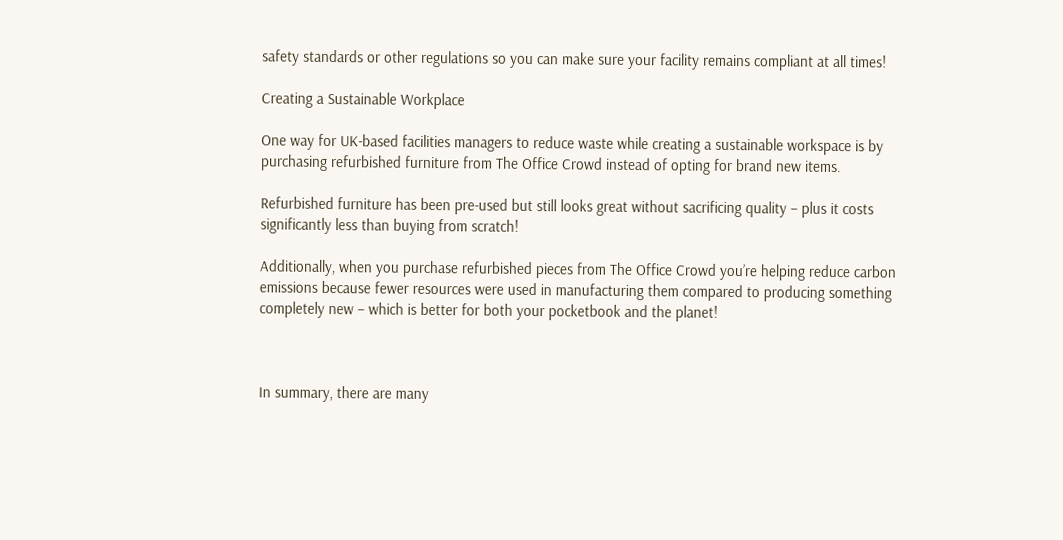safety standards or other regulations so you can make sure your facility remains compliant at all times!

Creating a Sustainable Workplace

One way for UK-based facilities managers to reduce waste while creating a sustainable workspace is by purchasing refurbished furniture from The Office Crowd instead of opting for brand new items.

Refurbished furniture has been pre-used but still looks great without sacrificing quality – plus it costs significantly less than buying from scratch!

Additionally, when you purchase refurbished pieces from The Office Crowd you’re helping reduce carbon emissions because fewer resources were used in manufacturing them compared to producing something completely new – which is better for both your pocketbook and the planet!



In summary, there are many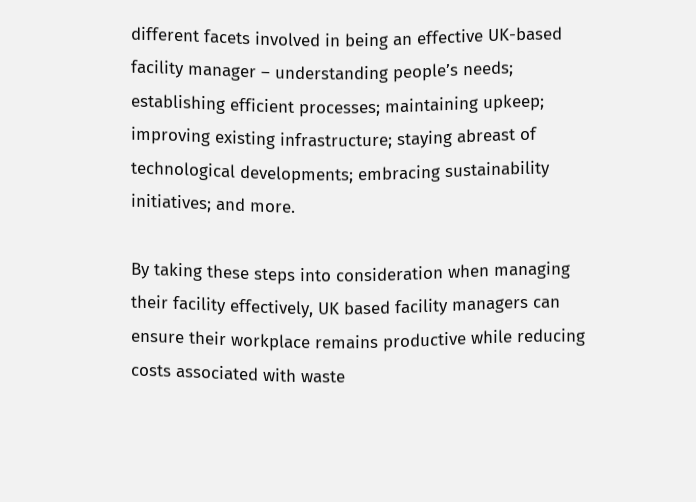different facets involved in being an effective UK-based facility manager – understanding people’s needs; establishing efficient processes; maintaining upkeep; improving existing infrastructure; staying abreast of technological developments; embracing sustainability initiatives; and more.

By taking these steps into consideration when managing their facility effectively, UK based facility managers can ensure their workplace remains productive while reducing costs associated with waste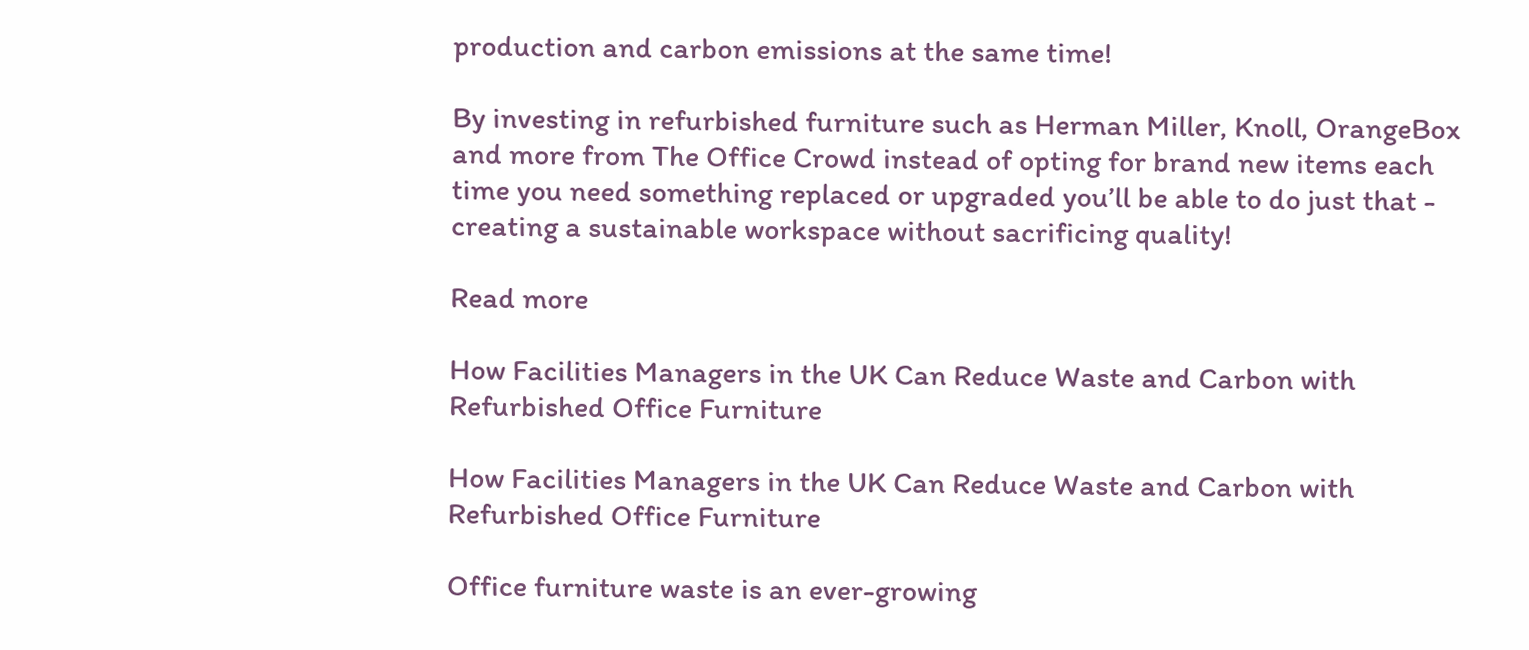production and carbon emissions at the same time!

By investing in refurbished furniture such as Herman Miller, Knoll, OrangeBox and more from The Office Crowd instead of opting for brand new items each time you need something replaced or upgraded you’ll be able to do just that - creating a sustainable workspace without sacrificing quality!

Read more

How Facilities Managers in the UK Can Reduce Waste and Carbon with Refurbished Office Furniture

How Facilities Managers in the UK Can Reduce Waste and Carbon with Refurbished Office Furniture

Office furniture waste is an ever-growing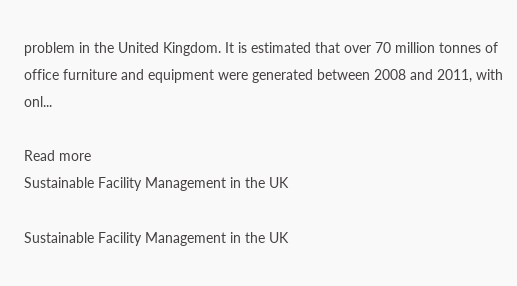problem in the United Kingdom. It is estimated that over 70 million tonnes of office furniture and equipment were generated between 2008 and 2011, with onl...

Read more
Sustainable Facility Management in the UK

Sustainable Facility Management in the UK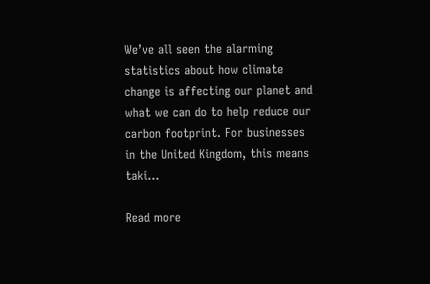We’ve all seen the alarming statistics about how climate change is affecting our planet and what we can do to help reduce our carbon footprint. For businesses in the United Kingdom, this means taki...

Read more